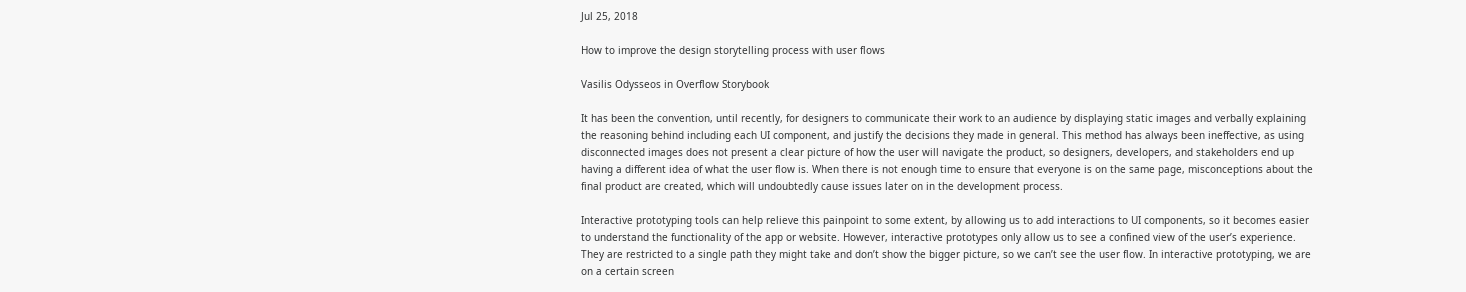Jul 25, 2018

How to improve the design storytelling process with user flows

Vasilis Odysseos in Overflow Storybook

It has been the convention, until recently, for designers to communicate their work to an audience by displaying static images and verbally explaining the reasoning behind including each UI component, and justify the decisions they made in general. This method has always been ineffective, as using disconnected images does not present a clear picture of how the user will navigate the product, so designers, developers, and stakeholders end up having a different idea of what the user flow is. When there is not enough time to ensure that everyone is on the same page, misconceptions about the final product are created, which will undoubtedly cause issues later on in the development process.

Interactive prototyping tools can help relieve this painpoint to some extent, by allowing us to add interactions to UI components, so it becomes easier to understand the functionality of the app or website. However, interactive prototypes only allow us to see a confined view of the user’s experience. They are restricted to a single path they might take and don’t show the bigger picture, so we can’t see the user flow. In interactive prototyping, we are on a certain screen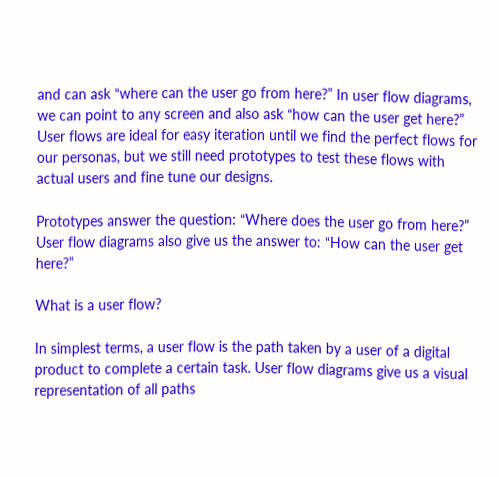and can ask “where can the user go from here?” In user flow diagrams, we can point to any screen and also ask “how can the user get here?” User flows are ideal for easy iteration until we find the perfect flows for our personas, but we still need prototypes to test these flows with actual users and fine tune our designs.

Prototypes answer the question: “Where does the user go from here?” User flow diagrams also give us the answer to: “How can the user get here?”

What is a user flow?

In simplest terms, a user flow is the path taken by a user of a digital product to complete a certain task. User flow diagrams give us a visual representation of all paths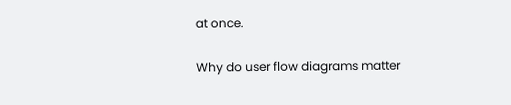at once.

Why do user flow diagrams matter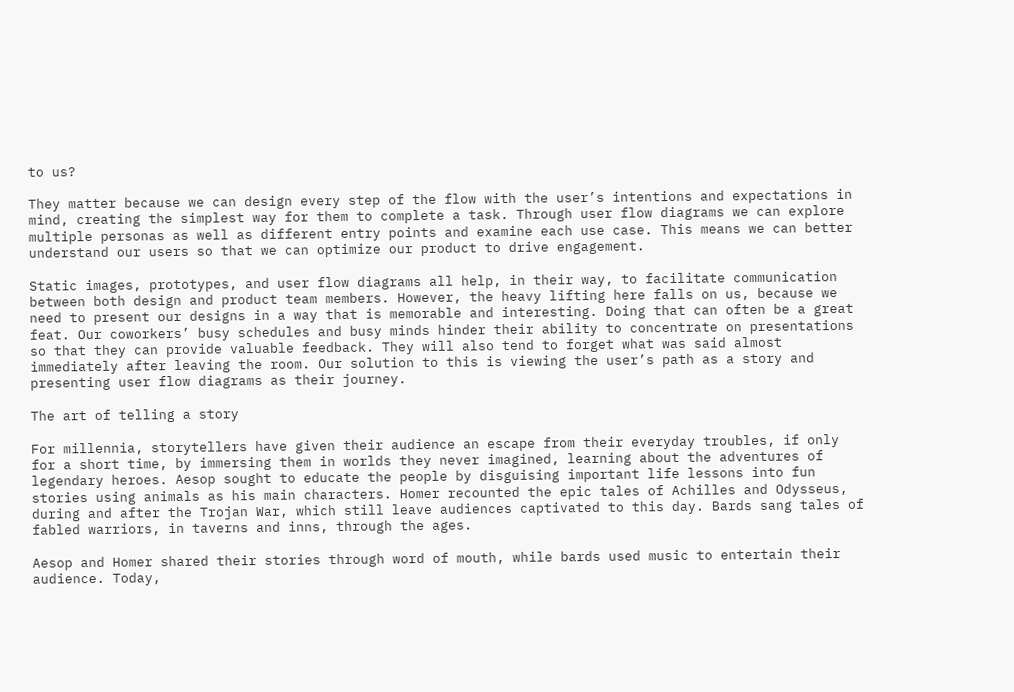to us?

They matter because we can design every step of the flow with the user’s intentions and expectations in mind, creating the simplest way for them to complete a task. Through user flow diagrams we can explore multiple personas as well as different entry points and examine each use case. This means we can better understand our users so that we can optimize our product to drive engagement.

Static images, prototypes, and user flow diagrams all help, in their way, to facilitate communication between both design and product team members. However, the heavy lifting here falls on us, because we need to present our designs in a way that is memorable and interesting. Doing that can often be a great feat. Our coworkers’ busy schedules and busy minds hinder their ability to concentrate on presentations so that they can provide valuable feedback. They will also tend to forget what was said almost immediately after leaving the room. Our solution to this is viewing the user’s path as a story and presenting user flow diagrams as their journey.

The art of telling a story

For millennia, storytellers have given their audience an escape from their everyday troubles, if only for a short time, by immersing them in worlds they never imagined, learning about the adventures of legendary heroes. Aesop sought to educate the people by disguising important life lessons into fun stories using animals as his main characters. Homer recounted the epic tales of Achilles and Odysseus, during and after the Trojan War, which still leave audiences captivated to this day. Bards sang tales of fabled warriors, in taverns and inns, through the ages.

Aesop and Homer shared their stories through word of mouth, while bards used music to entertain their audience. Today,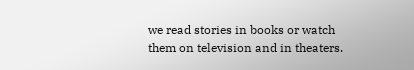we read stories in books or watch them on television and in theaters.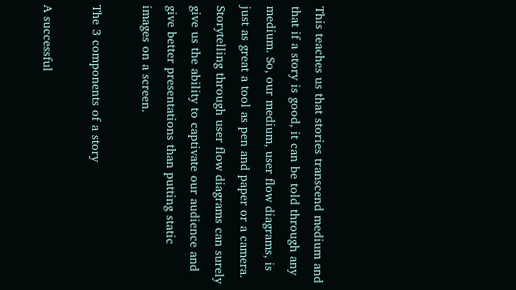This teaches us that stories transcend medium and that if a story is good, it can be told through any medium. So, our medium, user flow diagrams, is just as great a tool as pen and paper or a camera. Storytelling through user flow diagrams can surely give us the ability to captivate our audience and give better presentations than putting static images on a screen.

The 3 components of a story

A successful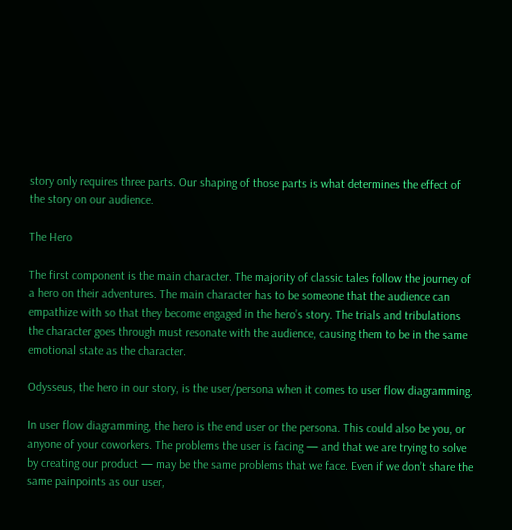story only requires three parts. Our shaping of those parts is what determines the effect of the story on our audience.

The Hero

The first component is the main character. The majority of classic tales follow the journey of a hero on their adventures. The main character has to be someone that the audience can empathize with so that they become engaged in the hero’s story. The trials and tribulations the character goes through must resonate with the audience, causing them to be in the same emotional state as the character.

Odysseus, the hero in our story, is the user/persona when it comes to user flow diagramming.

In user flow diagramming, the hero is the end user or the persona. This could also be you, or anyone of your coworkers. The problems the user is facing — and that we are trying to solve by creating our product — may be the same problems that we face. Even if we don’t share the same painpoints as our user,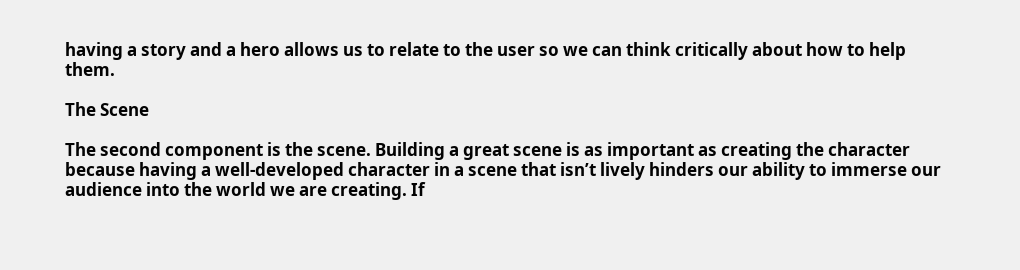having a story and a hero allows us to relate to the user so we can think critically about how to help them.

The Scene

The second component is the scene. Building a great scene is as important as creating the character because having a well-developed character in a scene that isn’t lively hinders our ability to immerse our audience into the world we are creating. If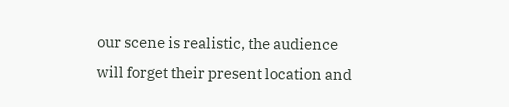our scene is realistic, the audience will forget their present location and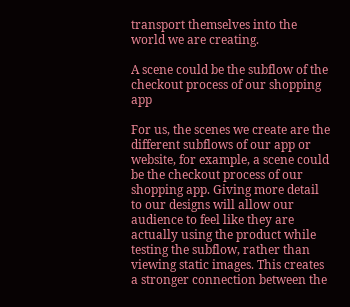transport themselves into the world we are creating.

A scene could be the subflow of the checkout process of our shopping app

For us, the scenes we create are the different subflows of our app or website, for example, a scene could be the checkout process of our shopping app. Giving more detail to our designs will allow our audience to feel like they are actually using the product while testing the subflow, rather than viewing static images. This creates a stronger connection between the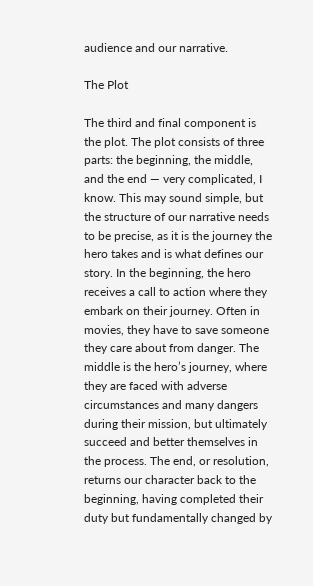audience and our narrative.

The Plot

The third and final component is the plot. The plot consists of three parts: the beginning, the middle, and the end — very complicated, I know. This may sound simple, but the structure of our narrative needs to be precise, as it is the journey the hero takes and is what defines our story. In the beginning, the hero receives a call to action where they embark on their journey. Often in movies, they have to save someone they care about from danger. The middle is the hero’s journey, where they are faced with adverse circumstances and many dangers during their mission, but ultimately succeed and better themselves in the process. The end, or resolution, returns our character back to the beginning, having completed their duty but fundamentally changed by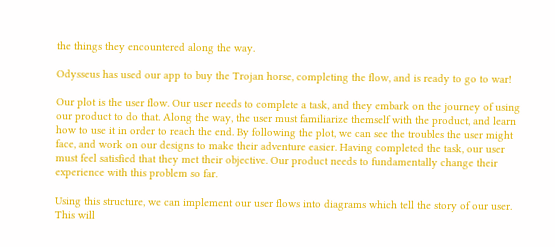the things they encountered along the way.

Odysseus has used our app to buy the Trojan horse, completing the flow, and is ready to go to war!

Our plot is the user flow. Our user needs to complete a task, and they embark on the journey of using our product to do that. Along the way, the user must familiarize themself with the product, and learn how to use it in order to reach the end. By following the plot, we can see the troubles the user might face, and work on our designs to make their adventure easier. Having completed the task, our user must feel satisfied that they met their objective. Our product needs to fundamentally change their experience with this problem so far.

Using this structure, we can implement our user flows into diagrams which tell the story of our user. This will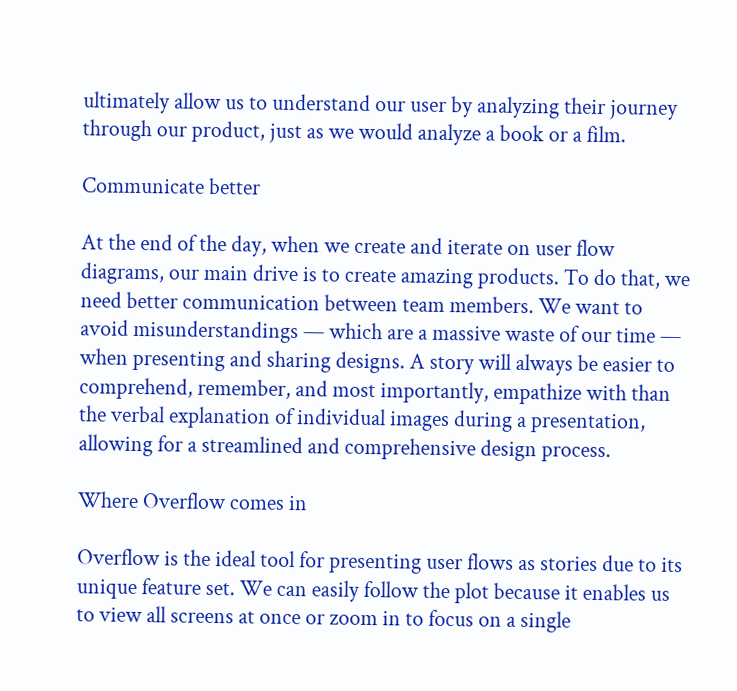ultimately allow us to understand our user by analyzing their journey through our product, just as we would analyze a book or a film.

Communicate better

At the end of the day, when we create and iterate on user flow diagrams, our main drive is to create amazing products. To do that, we need better communication between team members. We want to avoid misunderstandings — which are a massive waste of our time — when presenting and sharing designs. A story will always be easier to comprehend, remember, and most importantly, empathize with than the verbal explanation of individual images during a presentation, allowing for a streamlined and comprehensive design process.

Where Overflow comes in

Overflow is the ideal tool for presenting user flows as stories due to its unique feature set. We can easily follow the plot because it enables us to view all screens at once or zoom in to focus on a single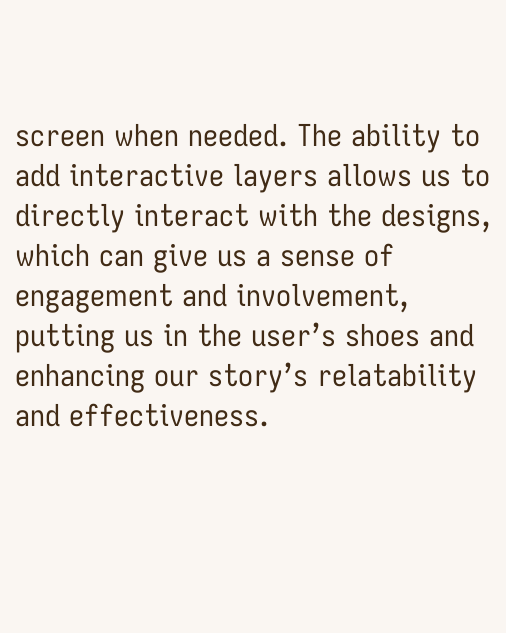screen when needed. The ability to add interactive layers allows us to directly interact with the designs, which can give us a sense of engagement and involvement, putting us in the user’s shoes and enhancing our story’s relatability and effectiveness.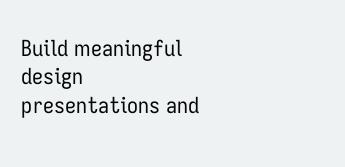Build meaningful design presentations and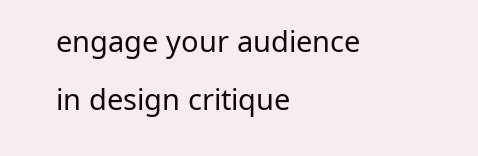engage your audience in design critique